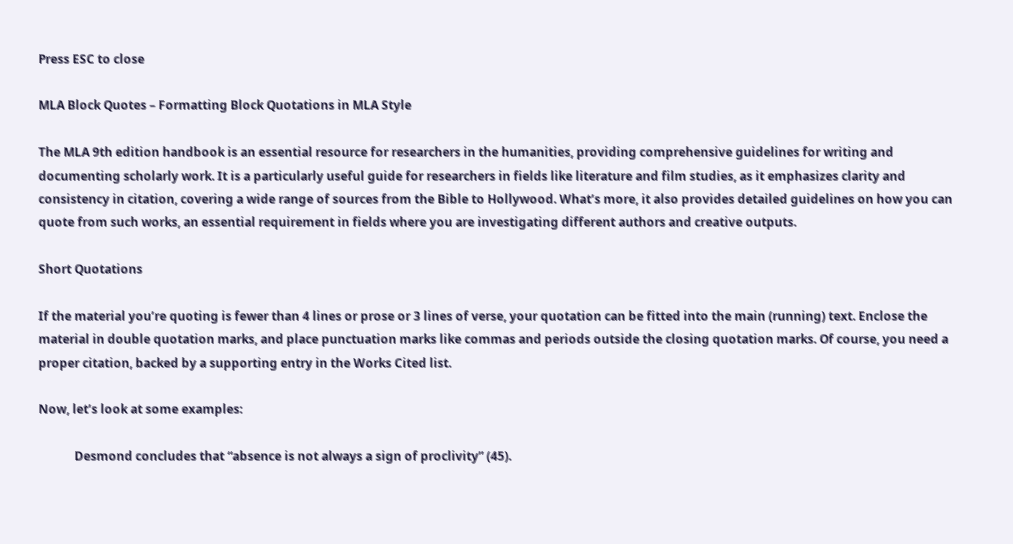Press ESC to close

MLA Block Quotes – Formatting Block Quotations in MLA Style

The MLA 9th edition handbook is an essential resource for researchers in the humanities, providing comprehensive guidelines for writing and documenting scholarly work. It is a particularly useful guide for researchers in fields like literature and film studies, as it emphasizes clarity and consistency in citation, covering a wide range of sources from the Bible to Hollywood. What’s more, it also provides detailed guidelines on how you can quote from such works, an essential requirement in fields where you are investigating different authors and creative outputs.

Short Quotations

If the material you’re quoting is fewer than 4 lines or prose or 3 lines of verse, your quotation can be fitted into the main (running) text. Enclose the material in double quotation marks, and place punctuation marks like commas and periods outside the closing quotation marks. Of course, you need a proper citation, backed by a supporting entry in the Works Cited list.

Now, let’s look at some examples:

            Desmond concludes that “absence is not always a sign of proclivity” (45).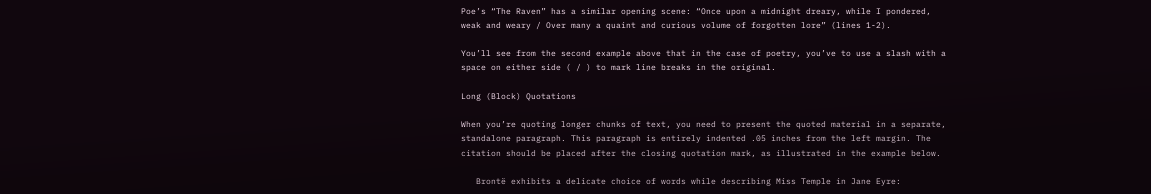Poe’s “The Raven” has a similar opening scene: “Once upon a midnight dreary, while I pondered, weak and weary / Over many a quaint and curious volume of forgotten lore” (lines 1-2).

You’ll see from the second example above that in the case of poetry, you’ve to use a slash with a space on either side ( / ) to mark line breaks in the original.

Long (Block) Quotations

When you’re quoting longer chunks of text, you need to present the quoted material in a separate, standalone paragraph. This paragraph is entirely indented .05 inches from the left margin. The citation should be placed after the closing quotation mark, as illustrated in the example below.

   Brontë exhibits a delicate choice of words while describing Miss Temple in Jane Eyre: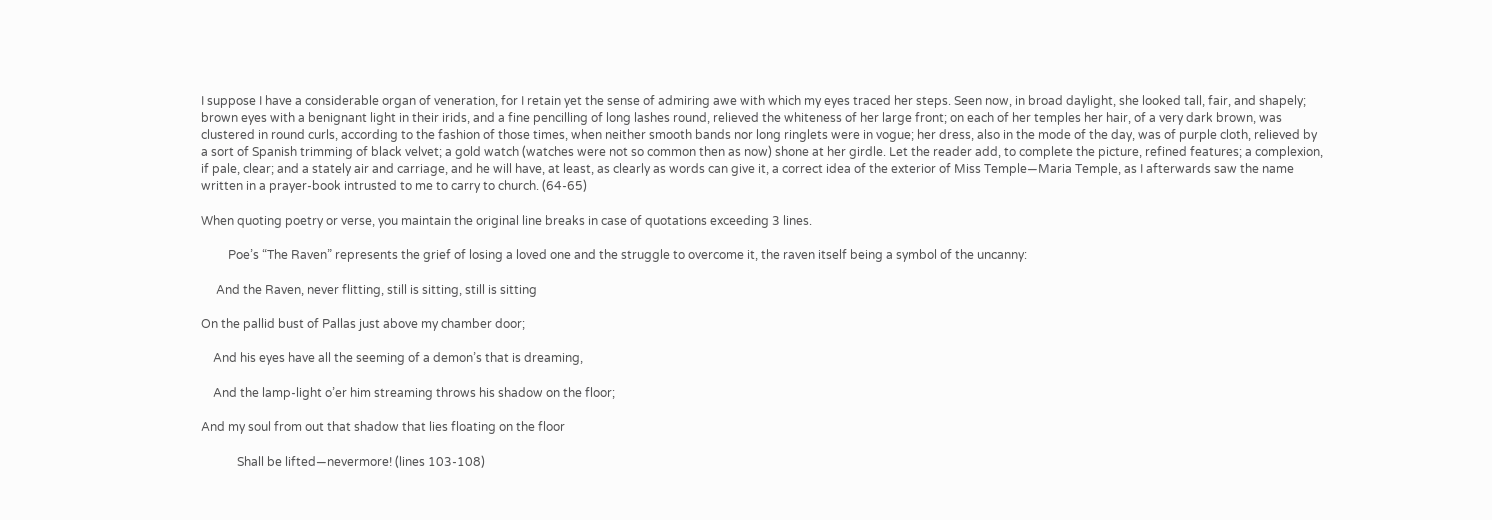I suppose I have a considerable organ of veneration, for I retain yet the sense of admiring awe with which my eyes traced her steps. Seen now, in broad daylight, she looked tall, fair, and shapely; brown eyes with a benignant light in their irids, and a fine pencilling of long lashes round, relieved the whiteness of her large front; on each of her temples her hair, of a very dark brown, was clustered in round curls, according to the fashion of those times, when neither smooth bands nor long ringlets were in vogue; her dress, also in the mode of the day, was of purple cloth, relieved by a sort of Spanish trimming of black velvet; a gold watch (watches were not so common then as now) shone at her girdle. Let the reader add, to complete the picture, refined features; a complexion, if pale, clear; and a stately air and carriage, and he will have, at least, as clearly as words can give it, a correct idea of the exterior of Miss Temple—Maria Temple, as I afterwards saw the name written in a prayer-book intrusted to me to carry to church. (64-65)

When quoting poetry or verse, you maintain the original line breaks in case of quotations exceeding 3 lines.

         Poe’s “The Raven” represents the grief of losing a loved one and the struggle to overcome it, the raven itself being a symbol of the uncanny:

     And the Raven, never flitting, still is sitting, still is sitting

On the pallid bust of Pallas just above my chamber door;

    And his eyes have all the seeming of a demon’s that is dreaming,

    And the lamp-light o’er him streaming throws his shadow on the floor;

And my soul from out that shadow that lies floating on the floor

            Shall be lifted—nevermore! (lines 103-108)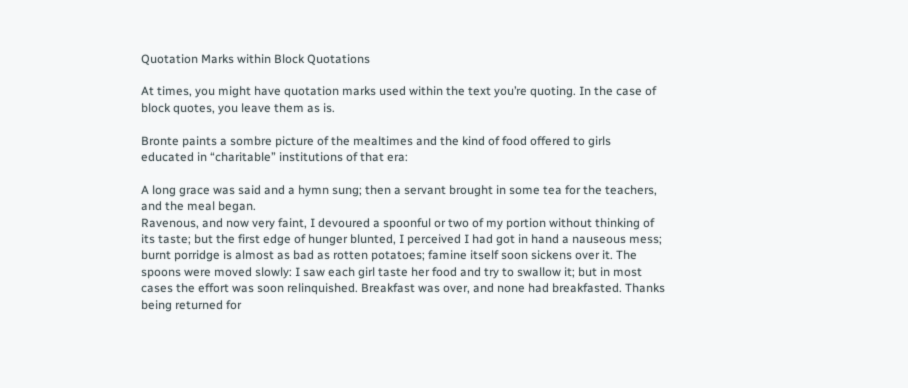Quotation Marks within Block Quotations

At times, you might have quotation marks used within the text you’re quoting. In the case of block quotes, you leave them as is.

Bronte paints a sombre picture of the mealtimes and the kind of food offered to girls educated in “charitable” institutions of that era:

A long grace was said and a hymn sung; then a servant brought in some tea for the teachers, and the meal began.
Ravenous, and now very faint, I devoured a spoonful or two of my portion without thinking of its taste; but the first edge of hunger blunted, I perceived I had got in hand a nauseous mess; burnt porridge is almost as bad as rotten potatoes; famine itself soon sickens over it. The spoons were moved slowly: I saw each girl taste her food and try to swallow it; but in most cases the effort was soon relinquished. Breakfast was over, and none had breakfasted. Thanks being returned for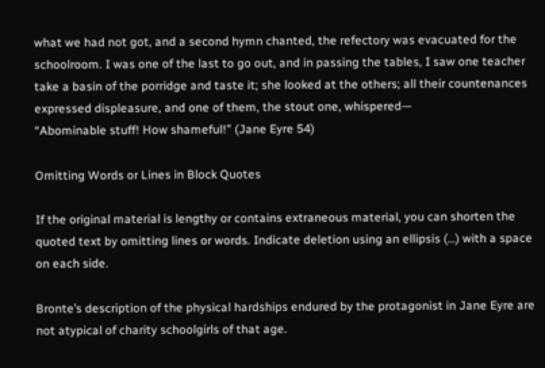what we had not got, and a second hymn chanted, the refectory was evacuated for the schoolroom. I was one of the last to go out, and in passing the tables, I saw one teacher take a basin of the porridge and taste it; she looked at the others; all their countenances expressed displeasure, and one of them, the stout one, whispered—
“Abominable stuff! How shameful!” (Jane Eyre 54)

Omitting Words or Lines in Block Quotes

If the original material is lengthy or contains extraneous material, you can shorten the quoted text by omitting lines or words. Indicate deletion using an ellipsis (…) with a space on each side.

Bronte’s description of the physical hardships endured by the protagonist in Jane Eyre are not atypical of charity schoolgirls of that age.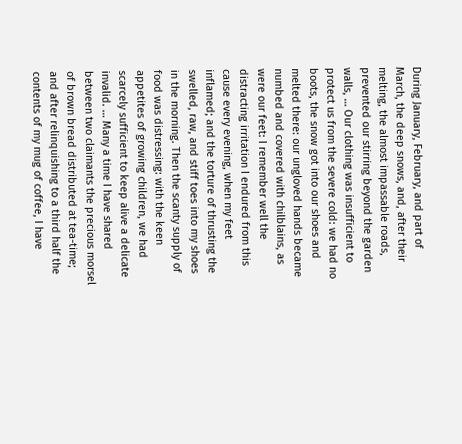During January, February, and part of March, the deep snows, and, after their melting, the almost impassable roads, prevented our stirring beyond the garden walls, … Our clothing was insufficient to protect us from the severe cold: we had no boots, the snow got into our shoes and melted there: our ungloved hands became numbed and covered with chilblains, as were our feet: I remember well the distracting irritation I endured from this cause every evening, when my feet inflamed; and the torture of thrusting the swelled, raw, and stiff toes into my shoes in the morning. Then the scanty supply of food was distressing: with the keen appetites of growing children, we had scarcely sufficient to keep alive a delicate invalid. … Many a time I have shared between two claimants the precious morsel of brown bread distributed at tea-time; and after relinquishing to a third half the contents of my mug of coffee, I have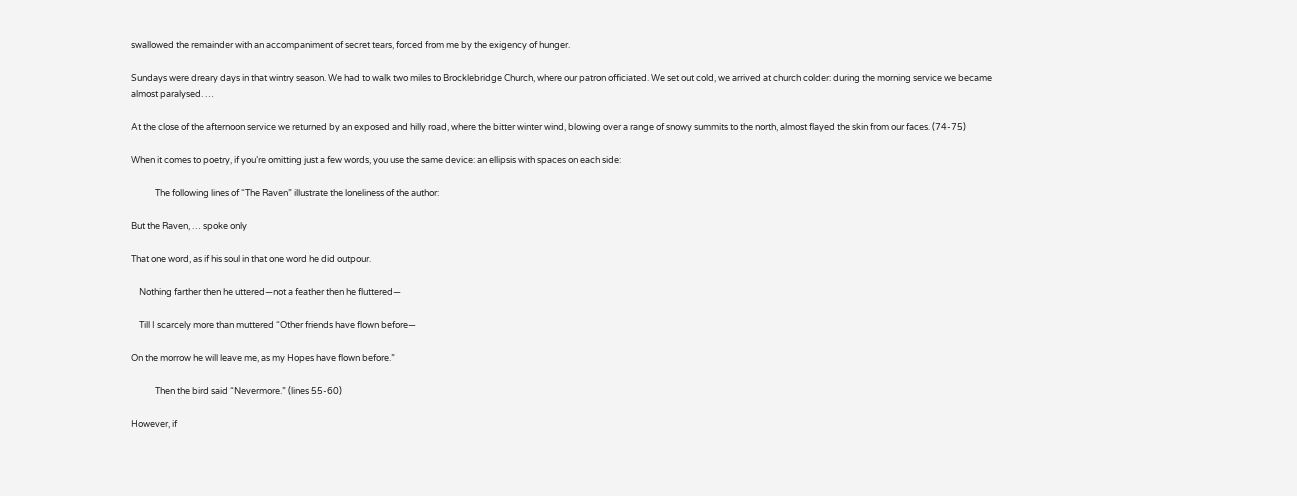swallowed the remainder with an accompaniment of secret tears, forced from me by the exigency of hunger.

Sundays were dreary days in that wintry season. We had to walk two miles to Brocklebridge Church, where our patron officiated. We set out cold, we arrived at church colder: during the morning service we became almost paralysed. …

At the close of the afternoon service we returned by an exposed and hilly road, where the bitter winter wind, blowing over a range of snowy summits to the north, almost flayed the skin from our faces. (74-75)

When it comes to poetry, if you’re omitting just a few words, you use the same device: an ellipsis with spaces on each side:

            The following lines of “The Raven” illustrate the loneliness of the author:

But the Raven, … spoke only

That one word, as if his soul in that one word he did outpour.

    Nothing farther then he uttered—not a feather then he fluttered—

    Till I scarcely more than muttered “Other friends have flown before—

On the morrow he will leave me, as my Hopes have flown before.”

            Then the bird said “Nevermore.” (lines 55-60)

However, if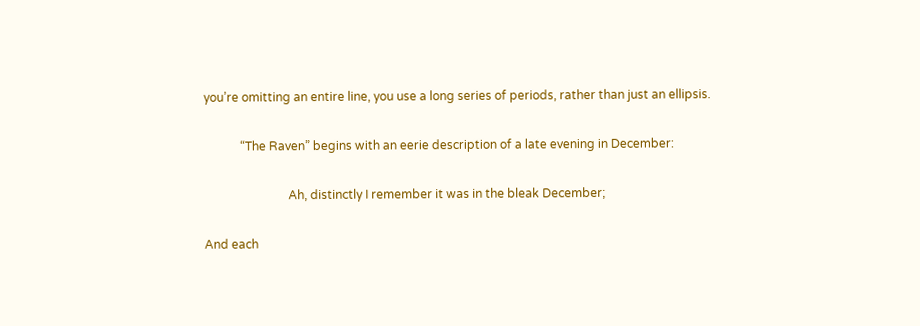you’re omitting an entire line, you use a long series of periods, rather than just an ellipsis.

            “The Raven” begins with an eerie description of a late evening in December:

                            Ah, distinctly I remember it was in the bleak December;

And each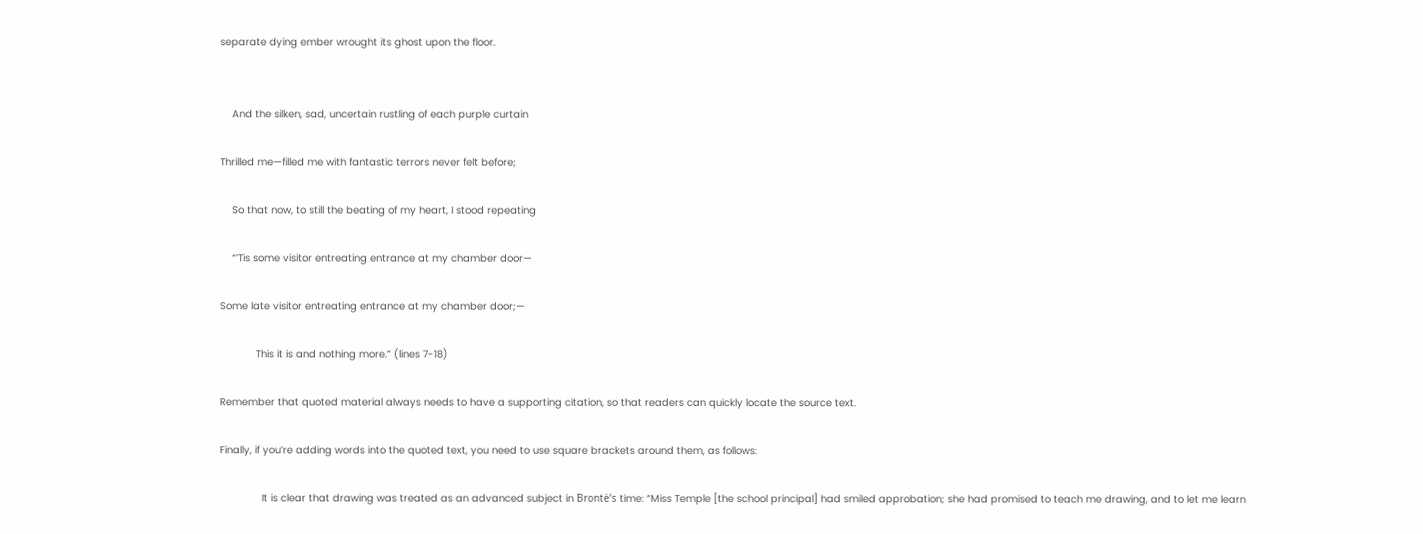separate dying ember wrought its ghost upon the floor.


    And the silken, sad, uncertain rustling of each purple curtain

Thrilled me—filled me with fantastic terrors never felt before;

    So that now, to still the beating of my heart, I stood repeating

    “’Tis some visitor entreating entrance at my chamber door—

Some late visitor entreating entrance at my chamber door;—

            This it is and nothing more.” (lines 7-18)

Remember that quoted material always needs to have a supporting citation, so that readers can quickly locate the source text.

Finally, if you’re adding words into the quoted text, you need to use square brackets around them, as follows:

              It is clear that drawing was treated as an advanced subject in Brontë’s time: “Miss Temple [the school principal] had smiled approbation; she had promised to teach me drawing, and to let me learn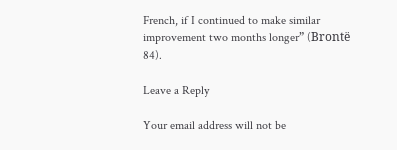French, if I continued to make similar improvement two months longer” (Brontë 84).

Leave a Reply

Your email address will not be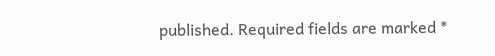published. Required fields are marked *